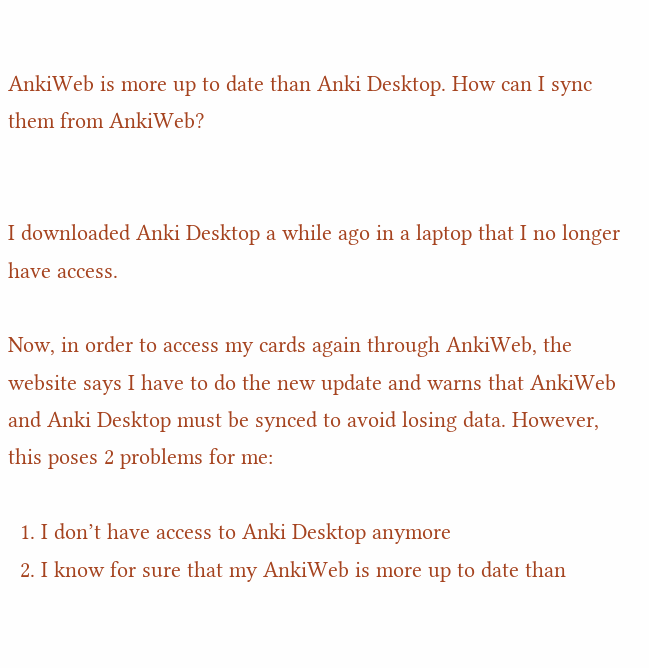AnkiWeb is more up to date than Anki Desktop. How can I sync them from AnkiWeb?


I downloaded Anki Desktop a while ago in a laptop that I no longer have access.

Now, in order to access my cards again through AnkiWeb, the website says I have to do the new update and warns that AnkiWeb and Anki Desktop must be synced to avoid losing data. However, this poses 2 problems for me:

  1. I don’t have access to Anki Desktop anymore
  2. I know for sure that my AnkiWeb is more up to date than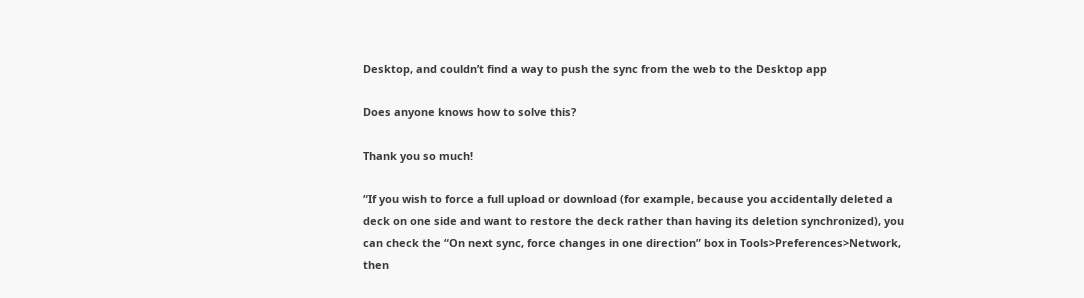Desktop, and couldn’t find a way to push the sync from the web to the Desktop app

Does anyone knows how to solve this?

Thank you so much!

“If you wish to force a full upload or download (for example, because you accidentally deleted a deck on one side and want to restore the deck rather than having its deletion synchronized), you can check the “On next sync, force changes in one direction” box in Tools>Preferences>Network, then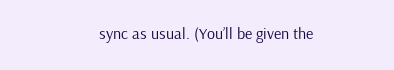sync as usual. (You’ll be given the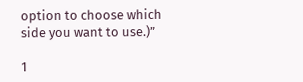option to choose which side you want to use.)”

1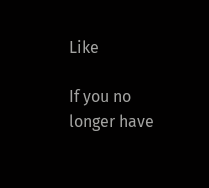Like

If you no longer have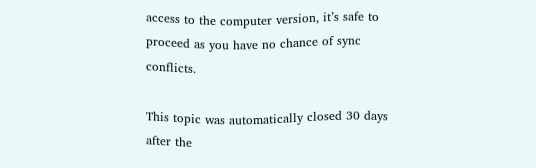access to the computer version, it’s safe to proceed as you have no chance of sync conflicts.

This topic was automatically closed 30 days after the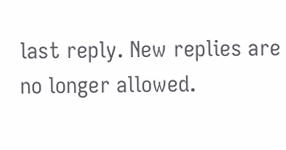last reply. New replies are no longer allowed.